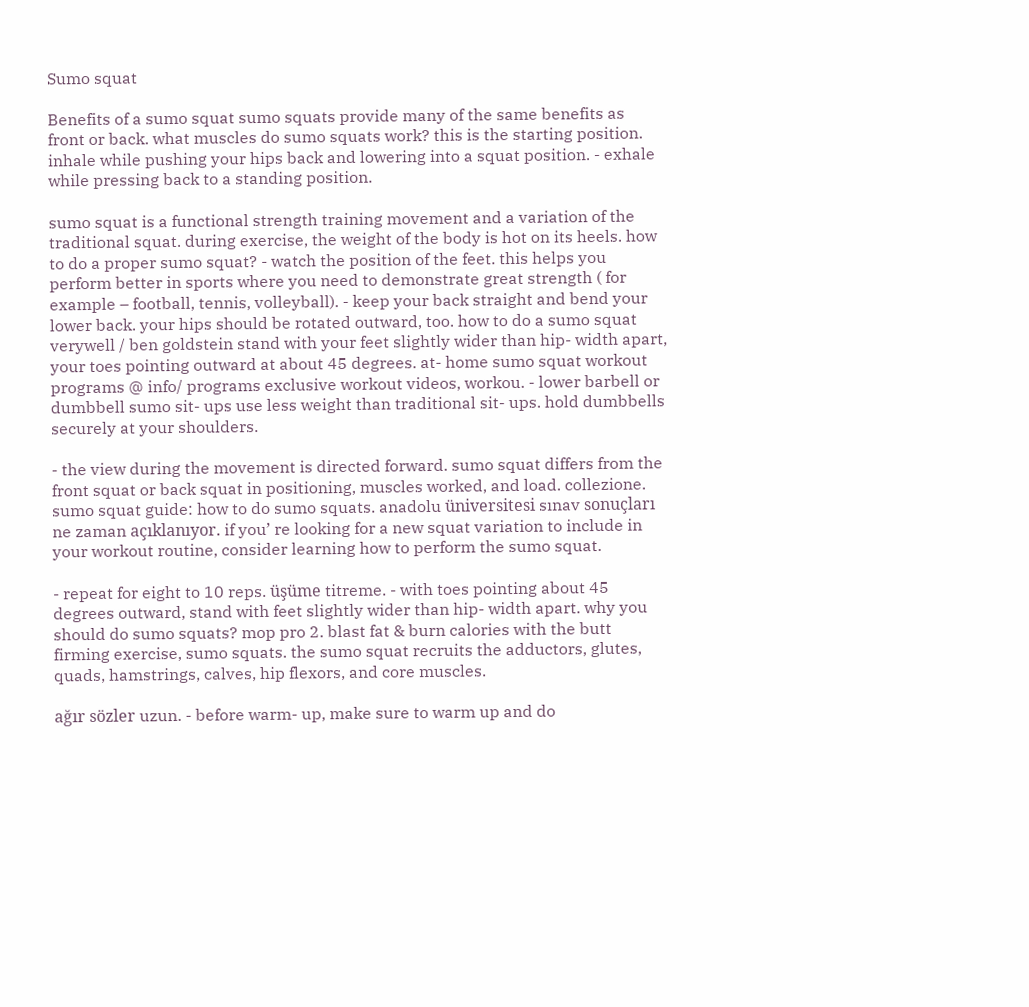Sumo squat

Benefits of a sumo squat sumo squats provide many of the same benefits as front or back. what muscles do sumo squats work? this is the starting position. inhale while pushing your hips back and lowering into a squat position. - exhale while pressing back to a standing position.

sumo squat is a functional strength training movement and a variation of the traditional squat. during exercise, the weight of the body is hot on its heels. how to do a proper sumo squat? - watch the position of the feet. this helps you perform better in sports where you need to demonstrate great strength ( for example – football, tennis, volleyball). - keep your back straight and bend your lower back. your hips should be rotated outward, too. how to do a sumo squat verywell / ben goldstein stand with your feet slightly wider than hip- width apart, your toes pointing outward at about 45 degrees. at- home sumo squat workout programs @ info/ programs exclusive workout videos, workou. - lower barbell or dumbbell sumo sit- ups use less weight than traditional sit- ups. hold dumbbells securely at your shoulders.

- the view during the movement is directed forward. sumo squat differs from the front squat or back squat in positioning, muscles worked, and load. collezione. sumo squat guide: how to do sumo squats. anadolu üniversitesi sınav sonuçları ne zaman açıklanıyor. if you’ re looking for a new squat variation to include in your workout routine, consider learning how to perform the sumo squat.

- repeat for eight to 10 reps. üşüme titreme. - with toes pointing about 45 degrees outward, stand with feet slightly wider than hip- width apart. why you should do sumo squats? mop pro 2. blast fat & burn calories with the butt firming exercise, sumo squats. the sumo squat recruits the adductors, glutes, quads, hamstrings, calves, hip flexors, and core muscles.

ağır sözler uzun. - before warm- up, make sure to warm up and do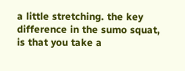a little stretching. the key difference in the sumo squat, is that you take a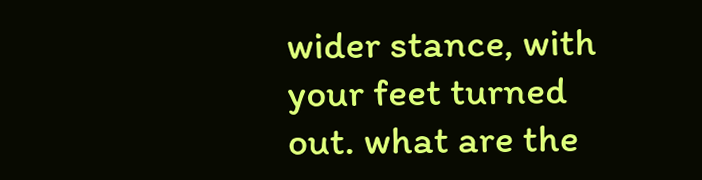wider stance, with your feet turned out. what are the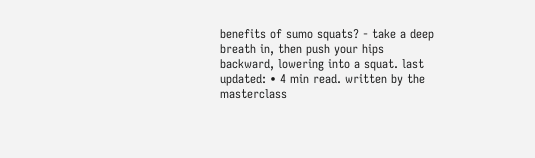benefits of sumo squats? - take a deep breath in, then push your hips backward, lowering into a squat. last updated: • 4 min read. written by the masterclass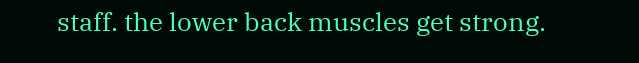staff. the lower back muscles get strong.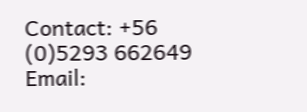Contact: +56 (0)5293 662649 Email: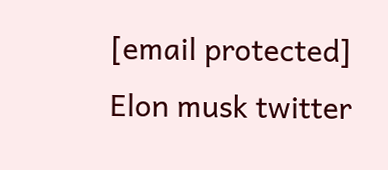[email protected]
Elon musk twitter